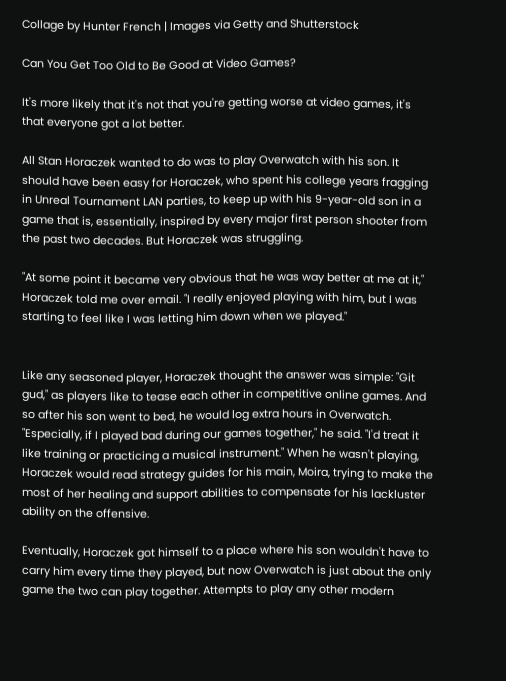Collage by Hunter French | Images via Getty and Shutterstock

Can You Get Too Old to Be Good at Video Games?

It's more likely that it's not that you're getting worse at video games, it's that everyone got a lot better.

All Stan Horaczek wanted to do was to play Overwatch with his son. It should have been easy for Horaczek, who spent his college years fragging in Unreal Tournament LAN parties, to keep up with his 9-year-old son in a game that is, essentially, inspired by every major first person shooter from the past two decades. But Horaczek was struggling.

"At some point it became very obvious that he was way better at me at it," Horaczek told me over email. "I really enjoyed playing with him, but I was starting to feel like I was letting him down when we played."


Like any seasoned player, Horaczek thought the answer was simple: "Git gud," as players like to tease each other in competitive online games. And so after his son went to bed, he would log extra hours in Overwatch. "Especially, if I played bad during our games together," he said. "I'd treat it like training or practicing a musical instrument." When he wasn't playing, Horaczek would read strategy guides for his main, Moira, trying to make the most of her healing and support abilities to compensate for his lackluster ability on the offensive.

Eventually, Horaczek got himself to a place where his son wouldn't have to carry him every time they played, but now Overwatch is just about the only game the two can play together. Attempts to play any other modern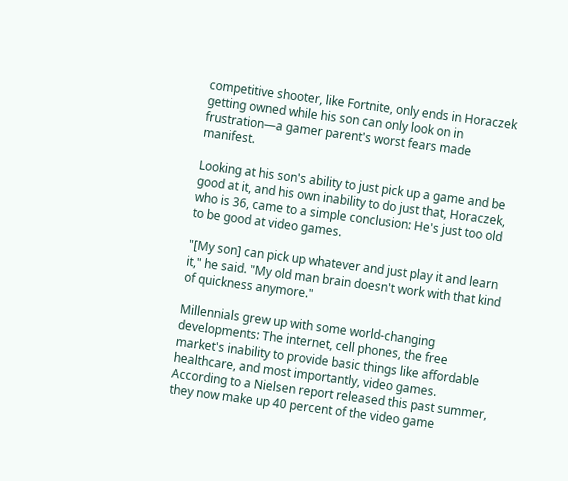competitive shooter, like Fortnite, only ends in Horaczek getting owned while his son can only look on in frustration—a gamer parent's worst fears made manifest.

Looking at his son's ability to just pick up a game and be good at it, and his own inability to do just that, Horaczek, who is 36, came to a simple conclusion: He's just too old to be good at video games.

"[My son] can pick up whatever and just play it and learn it," he said. "My old man brain doesn't work with that kind of quickness anymore."

Millennials grew up with some world-changing developments: The internet, cell phones, the free market's inability to provide basic things like affordable healthcare, and most importantly, video games. According to a Nielsen report released this past summer, they now make up 40 percent of the video game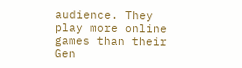audience. They play more online games than their Gen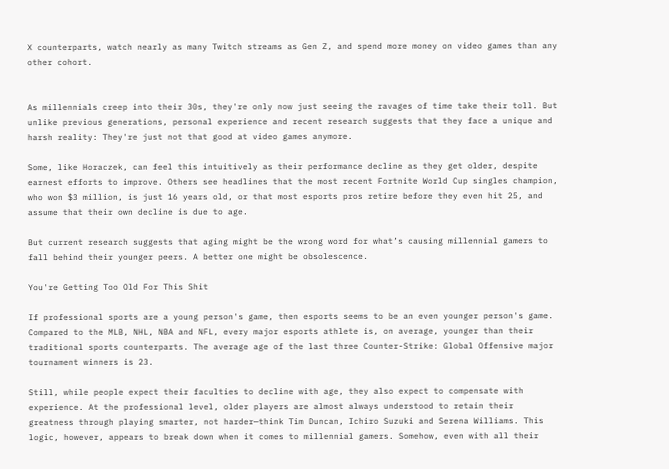X counterparts, watch nearly as many Twitch streams as Gen Z, and spend more money on video games than any other cohort.


As millennials creep into their 30s, they're only now just seeing the ravages of time take their toll. But unlike previous generations, personal experience and recent research suggests that they face a unique and harsh reality: They're just not that good at video games anymore.

Some, like Horaczek, can feel this intuitively as their performance decline as they get older, despite earnest efforts to improve. Others see headlines that the most recent Fortnite World Cup singles champion, who won $3 million, is just 16 years old, or that most esports pros retire before they even hit 25, and assume that their own decline is due to age.

But current research suggests that aging might be the wrong word for what’s causing millennial gamers to fall behind their younger peers. A better one might be obsolescence.

You're Getting Too Old For This Shit

If professional sports are a young person's game, then esports seems to be an even younger person's game. Compared to the MLB, NHL, NBA and NFL, every major esports athlete is, on average, younger than their traditional sports counterparts. The average age of the last three Counter-Strike: Global Offensive major tournament winners is 23.

Still, while people expect their faculties to decline with age, they also expect to compensate with experience. At the professional level, older players are almost always understood to retain their greatness through playing smarter, not harder—think Tim Duncan, Ichiro Suzuki and Serena Williams. This logic, however, appears to break down when it comes to millennial gamers. Somehow, even with all their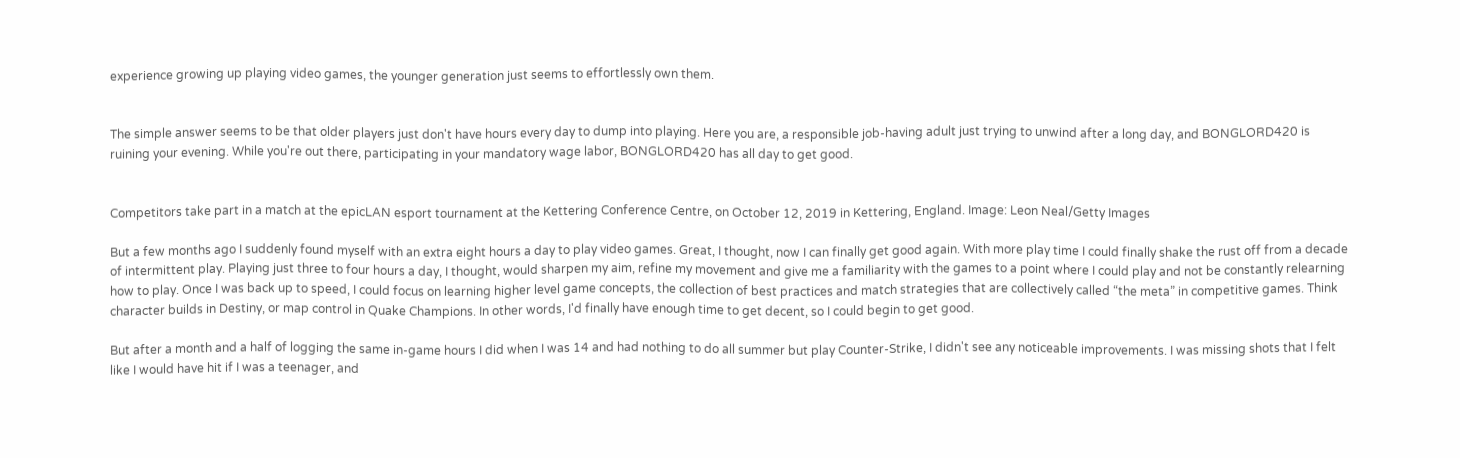experience growing up playing video games, the younger generation just seems to effortlessly own them.


The simple answer seems to be that older players just don't have hours every day to dump into playing. Here you are, a responsible job-having adult just trying to unwind after a long day, and BONGLORD420 is ruining your evening. While you're out there, participating in your mandatory wage labor, BONGLORD420 has all day to get good.


Competitors take part in a match at the epicLAN esport tournament at the Kettering Conference Centre, on October 12, 2019 in Kettering, England. Image: Leon Neal/Getty Images

But a few months ago I suddenly found myself with an extra eight hours a day to play video games. Great, I thought, now I can finally get good again. With more play time I could finally shake the rust off from a decade of intermittent play. Playing just three to four hours a day, I thought, would sharpen my aim, refine my movement and give me a familiarity with the games to a point where I could play and not be constantly relearning how to play. Once I was back up to speed, I could focus on learning higher level game concepts, the collection of best practices and match strategies that are collectively called “the meta” in competitive games. Think character builds in Destiny, or map control in Quake Champions. In other words, I'd finally have enough time to get decent, so I could begin to get good.

But after a month and a half of logging the same in-game hours I did when I was 14 and had nothing to do all summer but play Counter-Strike, I didn't see any noticeable improvements. I was missing shots that I felt like I would have hit if I was a teenager, and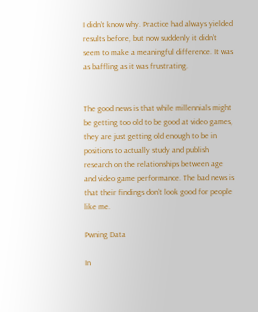I didn’t know why. Practice had always yielded results before, but now suddenly it didn’t seem to make a meaningful difference. It was as baffling as it was frustrating.


The good news is that while millennials might be getting too old to be good at video games, they are just getting old enough to be in positions to actually study and publish research on the relationships between age and video game performance. The bad news is that their findings don’t look good for people like me.

Pwning Data

In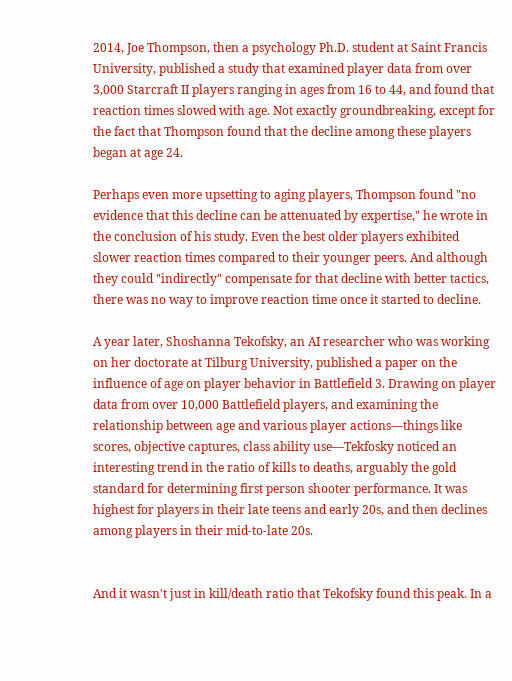2014, Joe Thompson, then a psychology Ph.D. student at Saint Francis University, published a study that examined player data from over 3,000 Starcraft II players ranging in ages from 16 to 44, and found that reaction times slowed with age. Not exactly groundbreaking, except for the fact that Thompson found that the decline among these players began at age 24.

Perhaps even more upsetting to aging players, Thompson found "no evidence that this decline can be attenuated by expertise," he wrote in the conclusion of his study. Even the best older players exhibited slower reaction times compared to their younger peers. And although they could "indirectly" compensate for that decline with better tactics, there was no way to improve reaction time once it started to decline.

A year later, Shoshanna Tekofsky, an AI researcher who was working on her doctorate at Tilburg University, published a paper on the influence of age on player behavior in Battlefield 3. Drawing on player data from over 10,000 Battlefield players, and examining the relationship between age and various player actions—things like scores, objective captures, class ability use—Tekfosky noticed an interesting trend in the ratio of kills to deaths, arguably the gold standard for determining first person shooter performance. It was highest for players in their late teens and early 20s, and then declines among players in their mid-to-late 20s.


And it wasn't just in kill/death ratio that Tekofsky found this peak. In a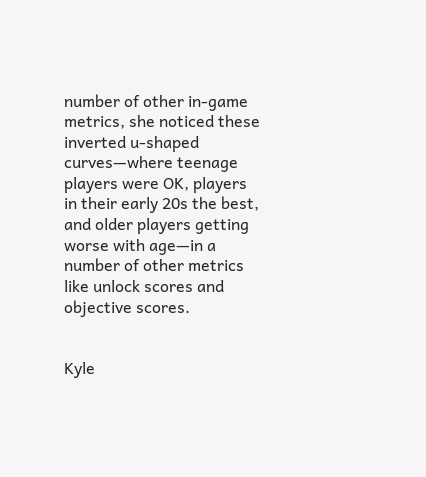number of other in-game metrics, she noticed these inverted u-shaped curves—where teenage players were OK, players in their early 20s the best, and older players getting worse with age—in a number of other metrics like unlock scores and objective scores.


Kyle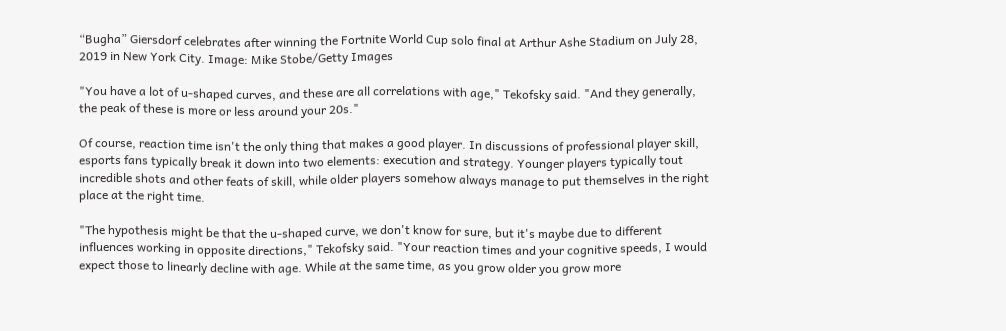“Bugha” Giersdorf celebrates after winning the Fortnite World Cup solo final at Arthur Ashe Stadium on July 28, 2019 in New York City. Image: Mike Stobe/Getty Images

"You have a lot of u-shaped curves, and these are all correlations with age," Tekofsky said. "And they generally, the peak of these is more or less around your 20s."

Of course, reaction time isn't the only thing that makes a good player. In discussions of professional player skill, esports fans typically break it down into two elements: execution and strategy. Younger players typically tout incredible shots and other feats of skill, while older players somehow always manage to put themselves in the right place at the right time.

"The hypothesis might be that the u-shaped curve, we don't know for sure, but it's maybe due to different influences working in opposite directions," Tekofsky said. "Your reaction times and your cognitive speeds, I would expect those to linearly decline with age. While at the same time, as you grow older you grow more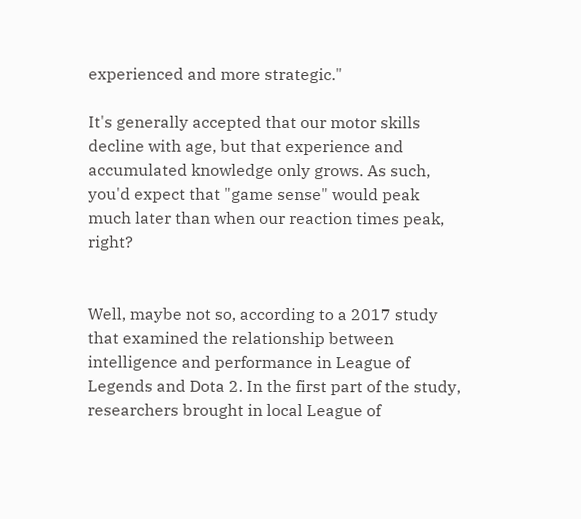experienced and more strategic."

It's generally accepted that our motor skills decline with age, but that experience and accumulated knowledge only grows. As such, you'd expect that "game sense" would peak much later than when our reaction times peak, right?


Well, maybe not so, according to a 2017 study that examined the relationship between intelligence and performance in League of Legends and Dota 2. In the first part of the study, researchers brought in local League of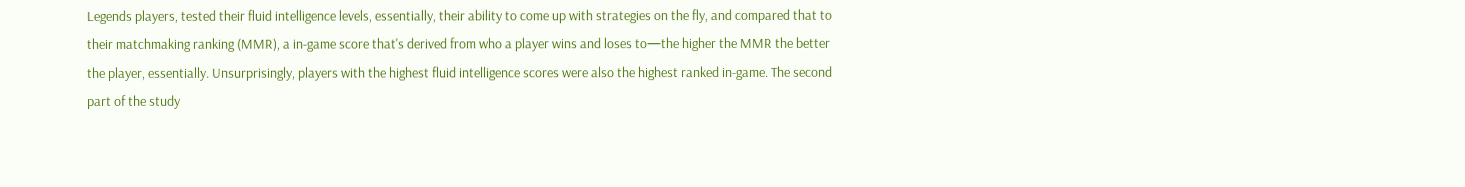Legends players, tested their fluid intelligence levels, essentially, their ability to come up with strategies on the fly, and compared that to their matchmaking ranking (MMR), a in-game score that's derived from who a player wins and loses to—the higher the MMR the better the player, essentially. Unsurprisingly, players with the highest fluid intelligence scores were also the highest ranked in-game. The second part of the study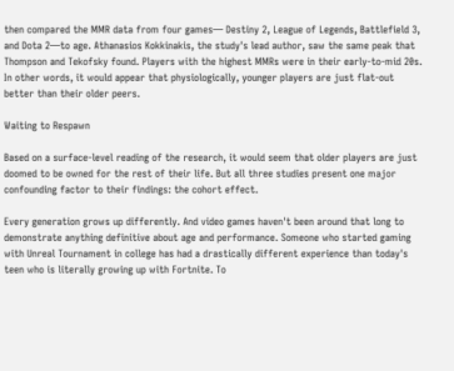then compared the MMR data from four games— Destiny 2, League of Legends, Battlefield 3, and Dota 2—to age. Athanasios Kokkinakis, the study's lead author, saw the same peak that Thompson and Tekofsky found. Players with the highest MMRs were in their early-to-mid 20s. In other words, it would appear that physiologically, younger players are just flat-out better than their older peers.

Waiting to Respawn

Based on a surface-level reading of the research, it would seem that older players are just doomed to be owned for the rest of their life. But all three studies present one major confounding factor to their findings: the cohort effect.

Every generation grows up differently. And video games haven't been around that long to demonstrate anything definitive about age and performance. Someone who started gaming with Unreal Tournament in college has had a drastically different experience than today's teen who is literally growing up with Fortnite. To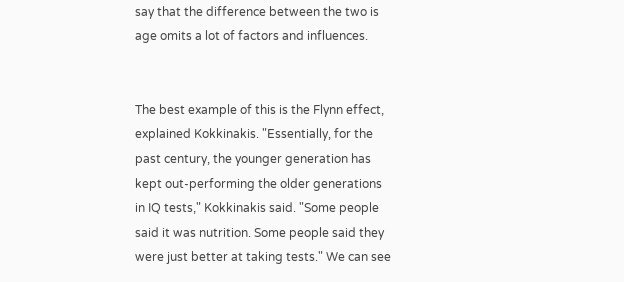say that the difference between the two is age omits a lot of factors and influences.


The best example of this is the Flynn effect, explained Kokkinakis. "Essentially, for the past century, the younger generation has kept out-performing the older generations in IQ tests," Kokkinakis said. "Some people said it was nutrition. Some people said they were just better at taking tests." We can see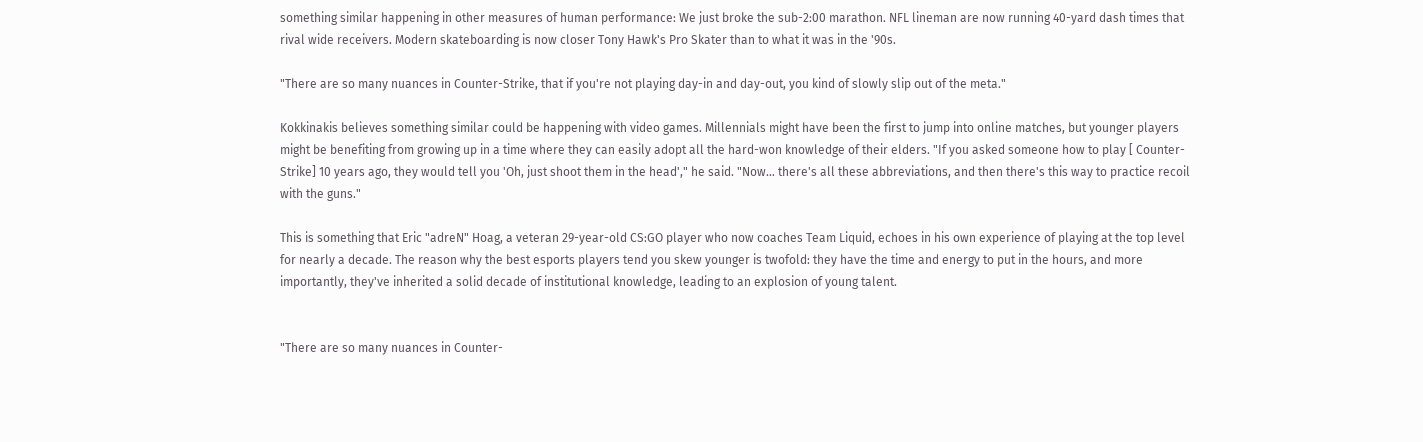something similar happening in other measures of human performance: We just broke the sub-2:00 marathon. NFL lineman are now running 40-yard dash times that rival wide receivers. Modern skateboarding is now closer Tony Hawk's Pro Skater than to what it was in the '90s.

"There are so many nuances in Counter-Strike, that if you're not playing day-in and day-out, you kind of slowly slip out of the meta."

Kokkinakis believes something similar could be happening with video games. Millennials might have been the first to jump into online matches, but younger players might be benefiting from growing up in a time where they can easily adopt all the hard-won knowledge of their elders. "If you asked someone how to play [ Counter-Strike] 10 years ago, they would tell you 'Oh, just shoot them in the head'," he said. "Now… there's all these abbreviations, and then there's this way to practice recoil with the guns."

This is something that Eric "adreN" Hoag, a veteran 29-year-old CS:GO player who now coaches Team Liquid, echoes in his own experience of playing at the top level for nearly a decade. The reason why the best esports players tend you skew younger is twofold: they have the time and energy to put in the hours, and more importantly, they've inherited a solid decade of institutional knowledge, leading to an explosion of young talent.


"There are so many nuances in Counter-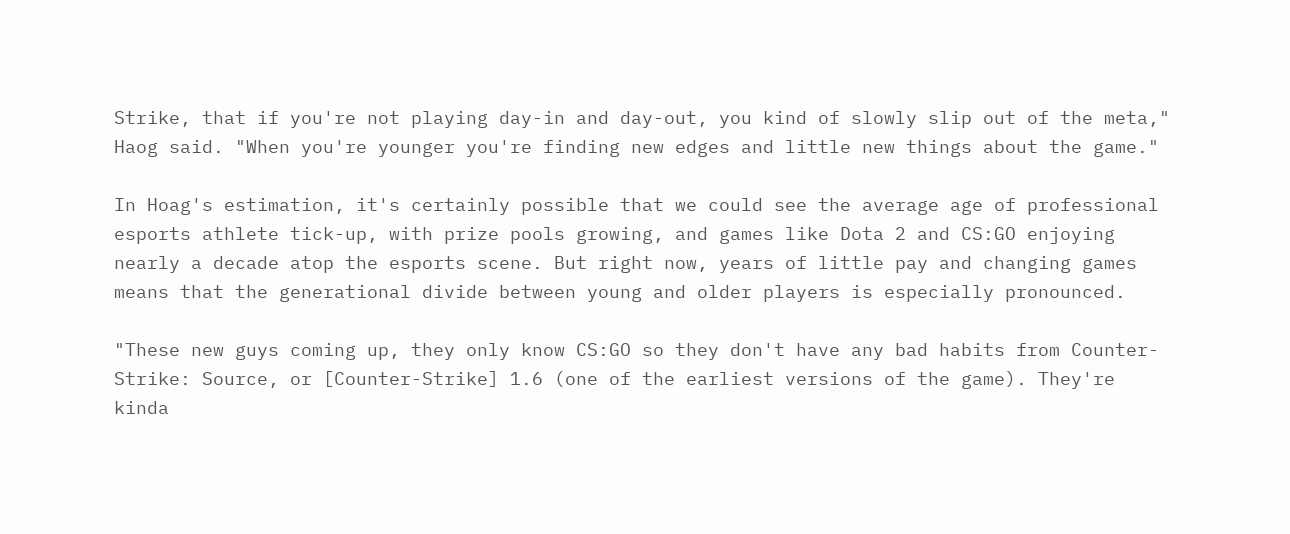Strike, that if you're not playing day-in and day-out, you kind of slowly slip out of the meta," Haog said. "When you're younger you're finding new edges and little new things about the game."

In Hoag's estimation, it's certainly possible that we could see the average age of professional esports athlete tick-up, with prize pools growing, and games like Dota 2 and CS:GO enjoying nearly a decade atop the esports scene. But right now, years of little pay and changing games means that the generational divide between young and older players is especially pronounced.

"These new guys coming up, they only know CS:GO so they don't have any bad habits from Counter-Strike: Source, or [Counter-Strike] 1.6 (one of the earliest versions of the game). They're kinda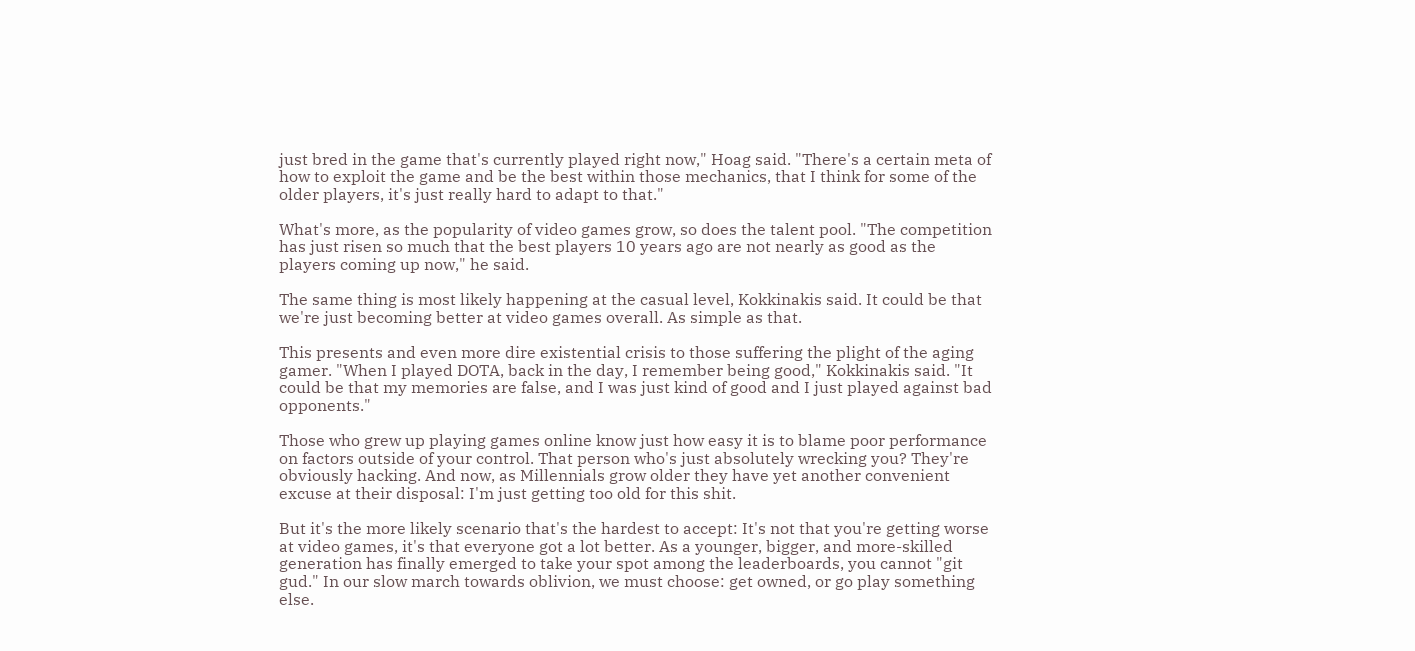just bred in the game that's currently played right now," Hoag said. "There's a certain meta of how to exploit the game and be the best within those mechanics, that I think for some of the older players, it's just really hard to adapt to that."

What's more, as the popularity of video games grow, so does the talent pool. "The competition has just risen so much that the best players 10 years ago are not nearly as good as the players coming up now," he said.

The same thing is most likely happening at the casual level, Kokkinakis said. It could be that we're just becoming better at video games overall. As simple as that.

This presents and even more dire existential crisis to those suffering the plight of the aging gamer. "When I played DOTA, back in the day, I remember being good," Kokkinakis said. "It could be that my memories are false, and I was just kind of good and I just played against bad opponents."

Those who grew up playing games online know just how easy it is to blame poor performance on factors outside of your control. That person who's just absolutely wrecking you? They're obviously hacking. And now, as Millennials grow older they have yet another convenient excuse at their disposal: I'm just getting too old for this shit.

But it's the more likely scenario that's the hardest to accept: It's not that you're getting worse at video games, it's that everyone got a lot better. As a younger, bigger, and more-skilled generation has finally emerged to take your spot among the leaderboards, you cannot "git gud." In our slow march towards oblivion, we must choose: get owned, or go play something else.